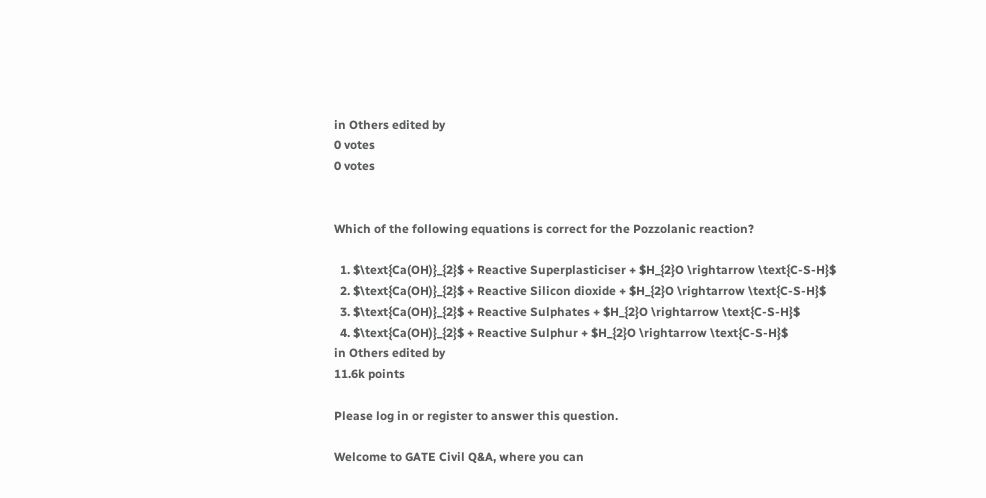in Others edited by
0 votes
0 votes


Which of the following equations is correct for the Pozzolanic reaction?

  1. $\text{Ca(OH)}_{2}$ + Reactive Superplasticiser + $H_{2}O \rightarrow \text{C-S-H}$
  2. $\text{Ca(OH)}_{2}$ + Reactive Silicon dioxide + $H_{2}O \rightarrow \text{C-S-H}$
  3. $\text{Ca(OH)}_{2}$ + Reactive Sulphates + $H_{2}O \rightarrow \text{C-S-H}$
  4. $\text{Ca(OH)}_{2}$ + Reactive Sulphur + $H_{2}O \rightarrow \text{C-S-H}$
in Others edited by
11.6k points

Please log in or register to answer this question.

Welcome to GATE Civil Q&A, where you can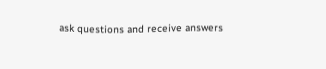ask questions and receive answers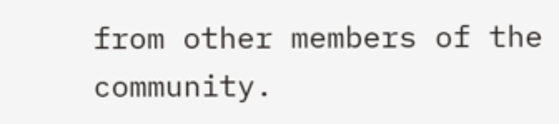from other members of the community.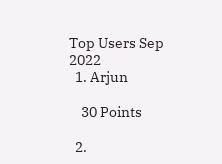Top Users Sep 2022
  1. Arjun

    30 Points

  2.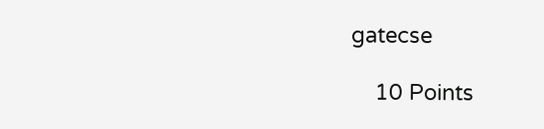gatecse

    10 Points